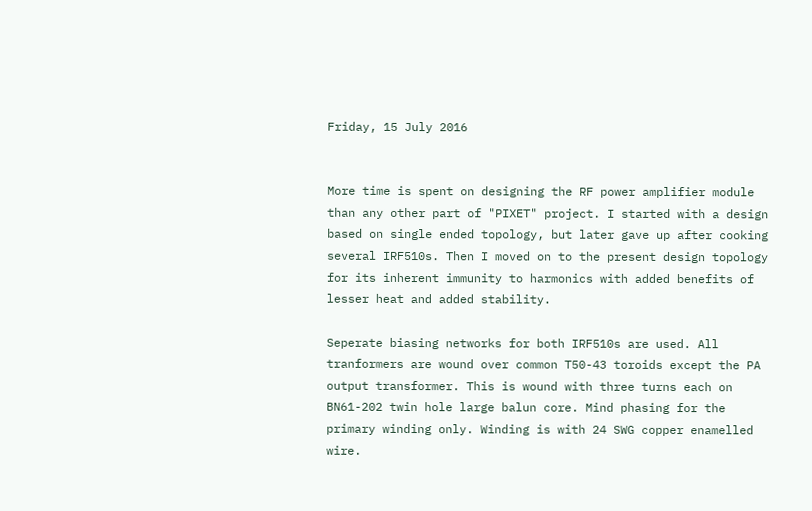Friday, 15 July 2016


More time is spent on designing the RF power amplifier module than any other part of "PIXET" project. I started with a design based on single ended topology, but later gave up after cooking several IRF510s. Then I moved on to the present design topology for its inherent immunity to harmonics with added benefits of lesser heat and added stability.

Seperate biasing networks for both IRF510s are used. All tranformers are wound over common T50-43 toroids except the PA output transformer. This is wound with three turns each on BN61-202 twin hole large balun core. Mind phasing for the primary winding only. Winding is with 24 SWG copper enamelled wire.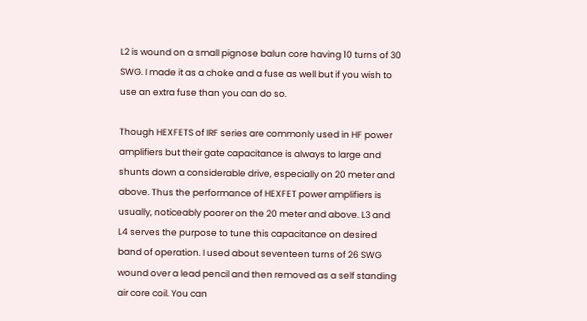L2 is wound on a small pignose balun core having 10 turns of 30 SWG. I made it as a choke and a fuse as well but if you wish to use an extra fuse than you can do so.

Though HEXFETS of IRF series are commonly used in HF power amplifiers but their gate capacitance is always to large and shunts down a considerable drive, especially on 20 meter and above. Thus the performance of HEXFET power amplifiers is usually, noticeably poorer on the 20 meter and above. L3 and L4 serves the purpose to tune this capacitance on desired band of operation. I used about seventeen turns of 26 SWG wound over a lead pencil and then removed as a self standing air core coil. You can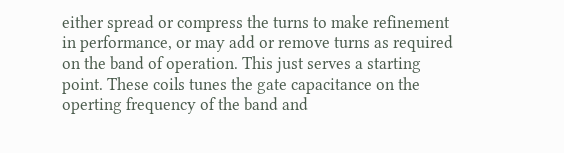either spread or compress the turns to make refinement in performance, or may add or remove turns as required on the band of operation. This just serves a starting point. These coils tunes the gate capacitance on the operting frequency of the band and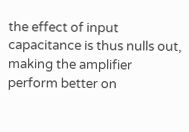the effect of input capacitance is thus nulls out, making the amplifier perform better on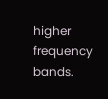higher frequency bands.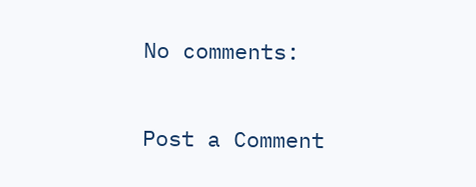No comments:

Post a Comment